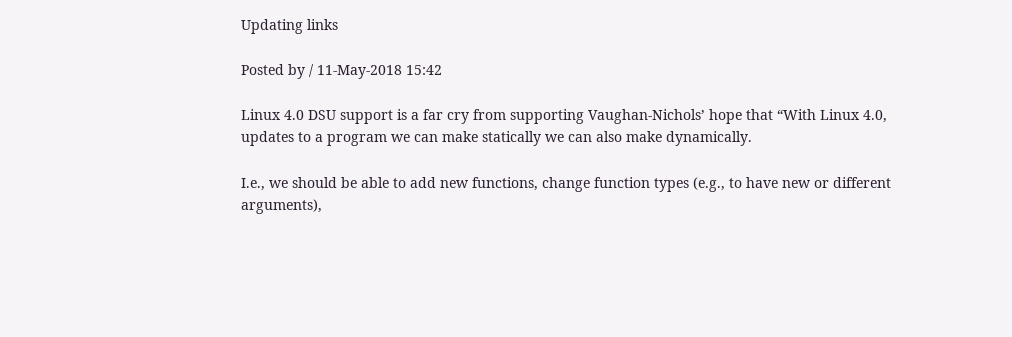Updating links

Posted by / 11-May-2018 15:42

Linux 4.0 DSU support is a far cry from supporting Vaughan-Nichols’ hope that “With Linux 4.0, updates to a program we can make statically we can also make dynamically.

I.e., we should be able to add new functions, change function types (e.g., to have new or different arguments),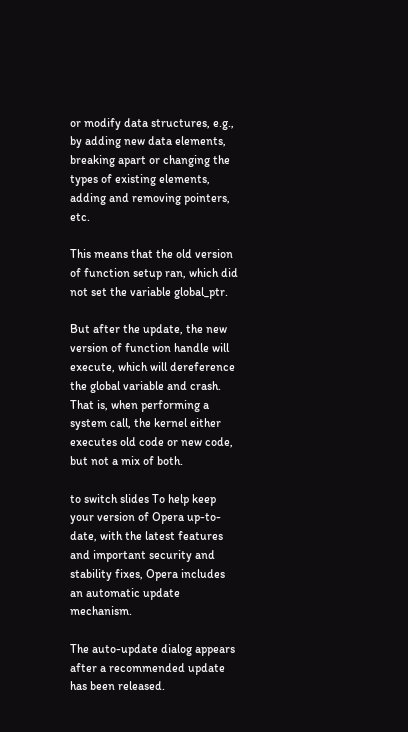or modify data structures, e.g., by adding new data elements, breaking apart or changing the types of existing elements, adding and removing pointers, etc.

This means that the old version of function setup ran, which did not set the variable global_ptr.

But after the update, the new version of function handle will execute, which will dereference the global variable and crash. That is, when performing a system call, the kernel either executes old code or new code, but not a mix of both.

to switch slides To help keep your version of Opera up-to-date, with the latest features and important security and stability fixes, Opera includes an automatic update mechanism.

The auto-update dialog appears after a recommended update has been released.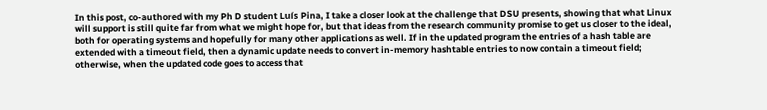In this post, co-authored with my Ph D student Luís Pina, I take a closer look at the challenge that DSU presents, showing that what Linux will support is still quite far from what we might hope for, but that ideas from the research community promise to get us closer to the ideal, both for operating systems and hopefully for many other applications as well. If in the updated program the entries of a hash table are extended with a timeout field, then a dynamic update needs to convert in-memory hashtable entries to now contain a timeout field; otherwise, when the updated code goes to access that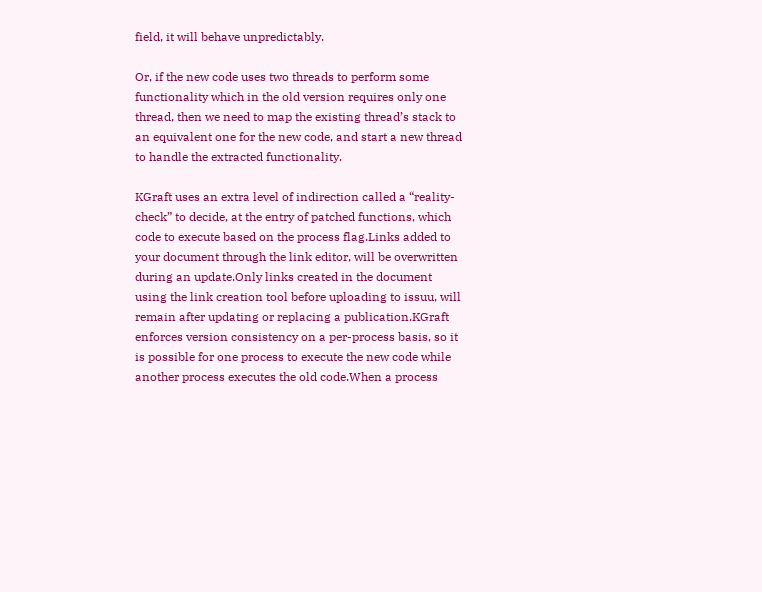field, it will behave unpredictably.

Or, if the new code uses two threads to perform some functionality which in the old version requires only one thread, then we need to map the existing thread’s stack to an equivalent one for the new code, and start a new thread to handle the extracted functionality.

KGraft uses an extra level of indirection called a “reality-check” to decide, at the entry of patched functions, which code to execute based on the process flag.Links added to your document through the link editor, will be overwritten during an update.Only links created in the document using the link creation tool before uploading to issuu, will remain after updating or replacing a publication.KGraft enforces version consistency on a per-process basis, so it is possible for one process to execute the new code while another process executes the old code.When a process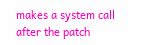makes a system call after the patch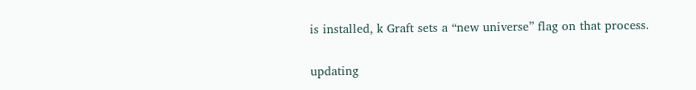is installed, k Graft sets a “new universe” flag on that process.

updating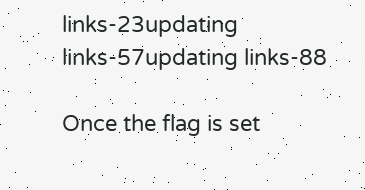links-23updating links-57updating links-88

Once the flag is set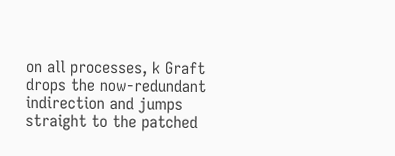on all processes, k Graft drops the now-redundant indirection and jumps straight to the patched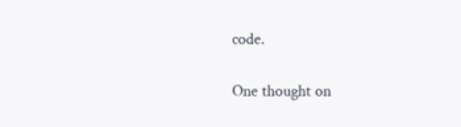code.

One thought on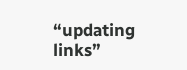“updating links”